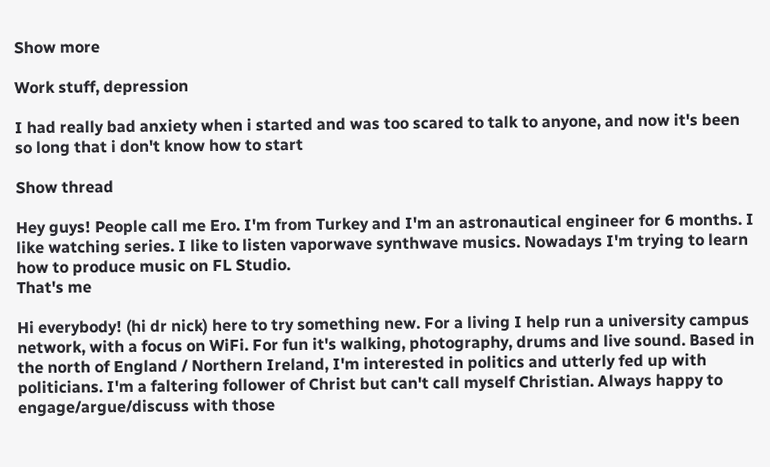Show more

Work stuff, depression

I had really bad anxiety when i started and was too scared to talk to anyone, and now it's been so long that i don't know how to start

Show thread

Hey guys! People call me Ero. I'm from Turkey and I'm an astronautical engineer for 6 months. I like watching series. I like to listen vaporwave synthwave musics. Nowadays I'm trying to learn how to produce music on FL Studio.
That's me

Hi everybody! (hi dr nick) here to try something new. For a living I help run a university campus network, with a focus on WiFi. For fun it's walking, photography, drums and live sound. Based in the north of England / Northern Ireland, I'm interested in politics and utterly fed up with politicians. I'm a faltering follower of Christ but can't call myself Christian. Always happy to engage/argue/discuss with those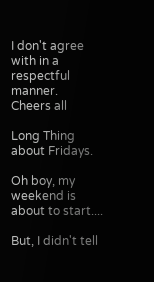I don't agree with in a respectful manner.
Cheers all

Long Thing about Fridays.

Oh boy, my weekend is about to start....

But, I didn't tell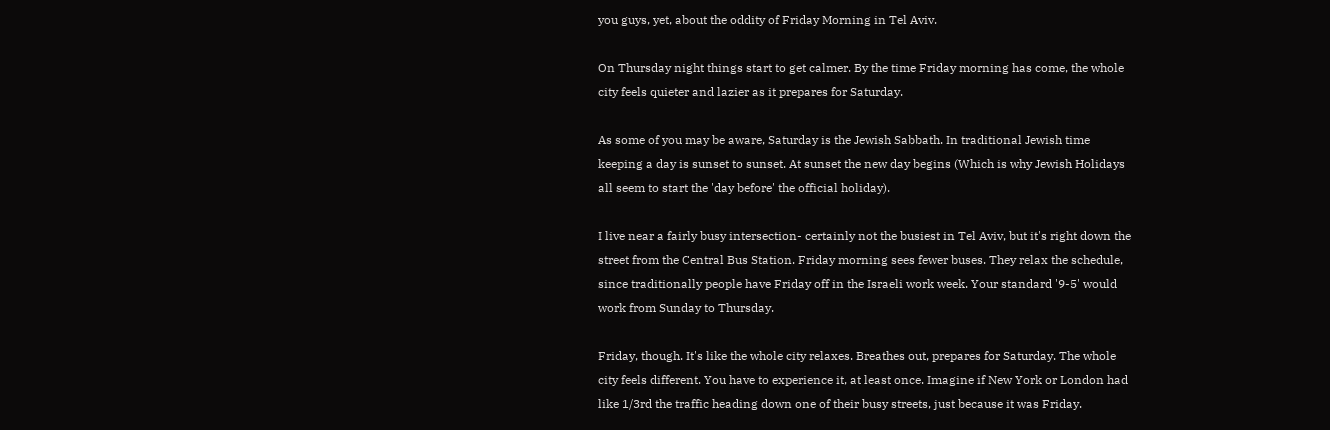you guys, yet, about the oddity of Friday Morning in Tel Aviv.

On Thursday night things start to get calmer. By the time Friday morning has come, the whole city feels quieter and lazier as it prepares for Saturday.

As some of you may be aware, Saturday is the Jewish Sabbath. In traditional Jewish time keeping a day is sunset to sunset. At sunset the new day begins (Which is why Jewish Holidays all seem to start the 'day before' the official holiday).

I live near a fairly busy intersection- certainly not the busiest in Tel Aviv, but it's right down the street from the Central Bus Station. Friday morning sees fewer buses. They relax the schedule, since traditionally people have Friday off in the Israeli work week. Your standard '9-5' would work from Sunday to Thursday.

Friday, though. It's like the whole city relaxes. Breathes out, prepares for Saturday. The whole city feels different. You have to experience it, at least once. Imagine if New York or London had like 1/3rd the traffic heading down one of their busy streets, just because it was Friday.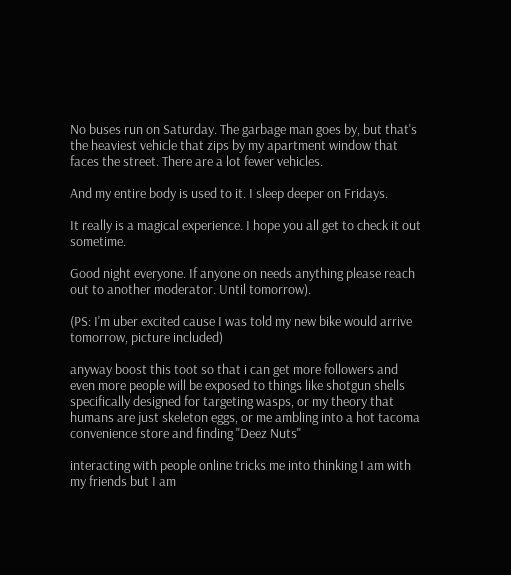No buses run on Saturday. The garbage man goes by, but that's the heaviest vehicle that zips by my apartment window that faces the street. There are a lot fewer vehicles.

And my entire body is used to it. I sleep deeper on Fridays.

It really is a magical experience. I hope you all get to check it out sometime.

Good night everyone. If anyone on needs anything please reach out to another moderator. Until tomorrow).

(PS: I'm uber excited cause I was told my new bike would arrive tomorrow, picture included)

anyway boost this toot so that i can get more followers and even more people will be exposed to things like shotgun shells specifically designed for targeting wasps, or my theory that humans are just skeleton eggs, or me ambling into a hot tacoma convenience store and finding "Deez Nuts"

interacting with people online tricks me into thinking I am with my friends but I am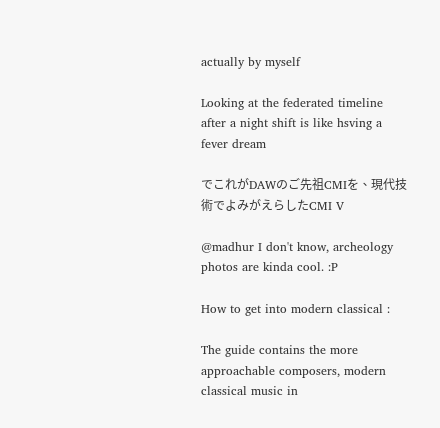actually by myself

Looking at the federated timeline after a night shift is like hsving a fever dream

でこれがDAWのご先祖CMIを、現代技術でよみがえらしたCMI V

@madhur I don't know, archeology photos are kinda cool. :P

How to get into modern classical :

The guide contains the more approachable composers, modern classical music in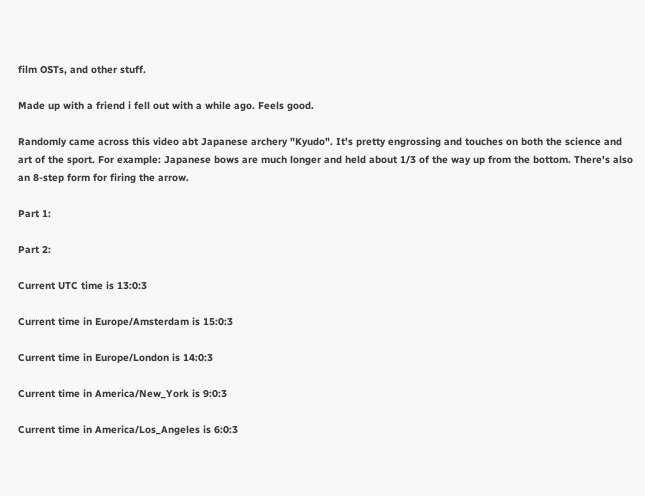film OSTs, and other stuff.

Made up with a friend i fell out with a while ago. Feels good.

Randomly came across this video abt Japanese archery "Kyudo". It's pretty engrossing and touches on both the science and art of the sport. For example: Japanese bows are much longer and held about 1/3 of the way up from the bottom. There's also an 8-step form for firing the arrow.

Part 1:

Part 2:

Current UTC time is 13:0:3

Current time in Europe/Amsterdam is 15:0:3

Current time in Europe/London is 14:0:3

Current time in America/New_York is 9:0:3

Current time in America/Los_Angeles is 6:0:3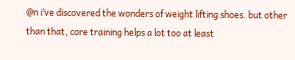@n i’ve discovered the wonders of weight lifting shoes. but other than that, core training helps a lot too at least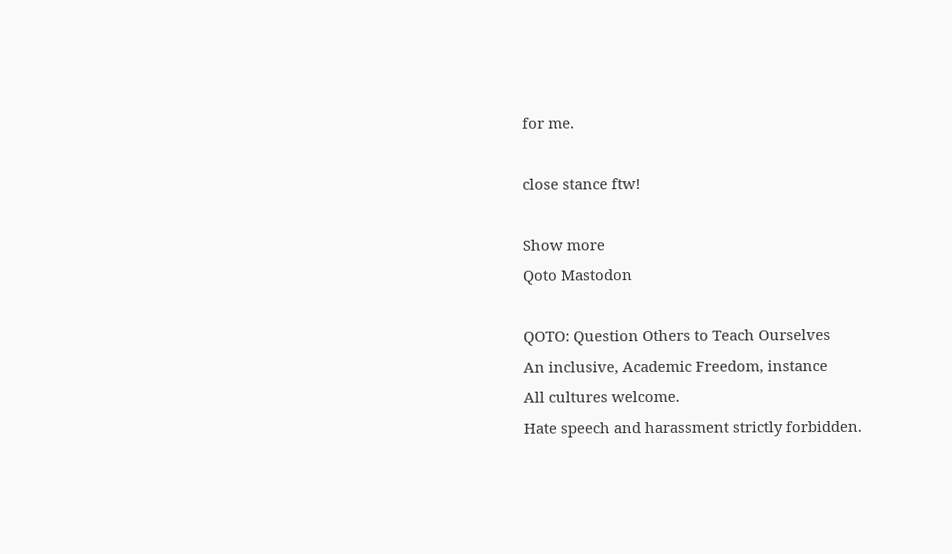for me.

close stance ftw!

Show more
Qoto Mastodon

QOTO: Question Others to Teach Ourselves
An inclusive, Academic Freedom, instance
All cultures welcome.
Hate speech and harassment strictly forbidden.